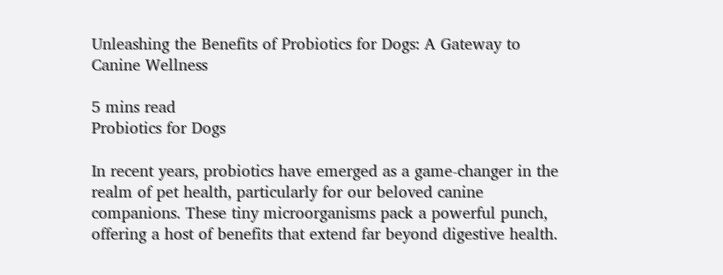Unleashing the Benefits of Probiotics for Dogs: A Gateway to Canine Wellness

5 mins read
Probiotics for Dogs

In recent years, probiotics have emerged as a game-changer in the realm of pet health, particularly for our beloved canine companions. These tiny microorganisms pack a powerful punch, offering a host of benefits that extend far beyond digestive health.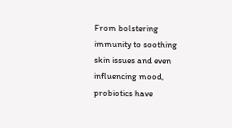From bolstering immunity to soothing skin issues and even influencing mood, probiotics have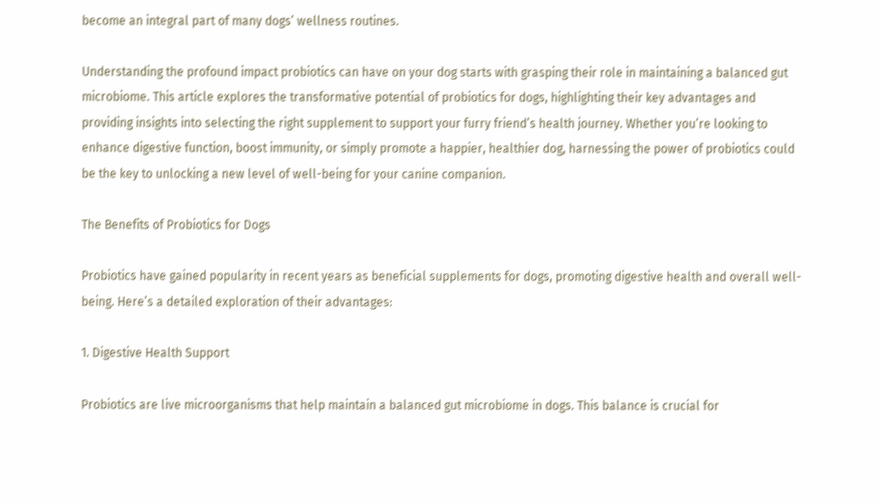become an integral part of many dogs’ wellness routines.

Understanding the profound impact probiotics can have on your dog starts with grasping their role in maintaining a balanced gut microbiome. This article explores the transformative potential of probiotics for dogs, highlighting their key advantages and providing insights into selecting the right supplement to support your furry friend’s health journey. Whether you’re looking to enhance digestive function, boost immunity, or simply promote a happier, healthier dog, harnessing the power of probiotics could be the key to unlocking a new level of well-being for your canine companion.

The Benefits of Probiotics for Dogs

Probiotics have gained popularity in recent years as beneficial supplements for dogs, promoting digestive health and overall well-being. Here’s a detailed exploration of their advantages:

1. Digestive Health Support

Probiotics are live microorganisms that help maintain a balanced gut microbiome in dogs. This balance is crucial for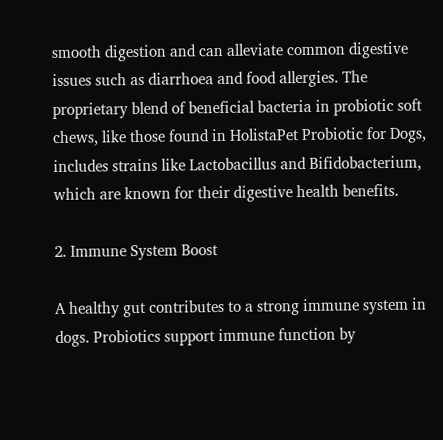smooth digestion and can alleviate common digestive issues such as diarrhoea and food allergies. The proprietary blend of beneficial bacteria in probiotic soft chews, like those found in HolistaPet Probiotic for Dogs, includes strains like Lactobacillus and Bifidobacterium, which are known for their digestive health benefits.

2. Immune System Boost

A healthy gut contributes to a strong immune system in dogs. Probiotics support immune function by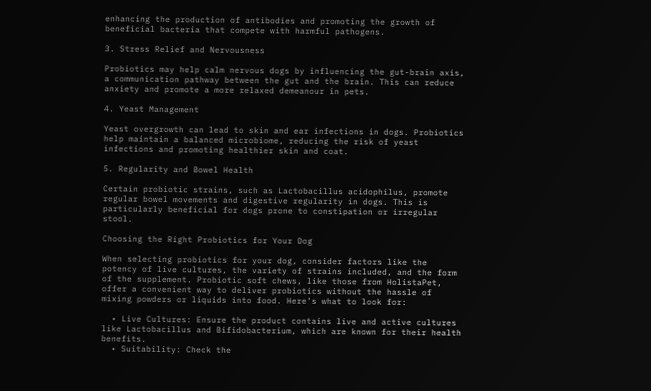enhancing the production of antibodies and promoting the growth of beneficial bacteria that compete with harmful pathogens.

3. Stress Relief and Nervousness

Probiotics may help calm nervous dogs by influencing the gut-brain axis, a communication pathway between the gut and the brain. This can reduce anxiety and promote a more relaxed demeanour in pets.

4. Yeast Management

Yeast overgrowth can lead to skin and ear infections in dogs. Probiotics help maintain a balanced microbiome, reducing the risk of yeast infections and promoting healthier skin and coat.

5. Regularity and Bowel Health

Certain probiotic strains, such as Lactobacillus acidophilus, promote regular bowel movements and digestive regularity in dogs. This is particularly beneficial for dogs prone to constipation or irregular stool.

Choosing the Right Probiotics for Your Dog

When selecting probiotics for your dog, consider factors like the potency of live cultures, the variety of strains included, and the form of the supplement. Probiotic soft chews, like those from HolistaPet, offer a convenient way to deliver probiotics without the hassle of mixing powders or liquids into food. Here’s what to look for:

  • Live Cultures: Ensure the product contains live and active cultures like Lactobacillus and Bifidobacterium, which are known for their health benefits.
  • Suitability: Check the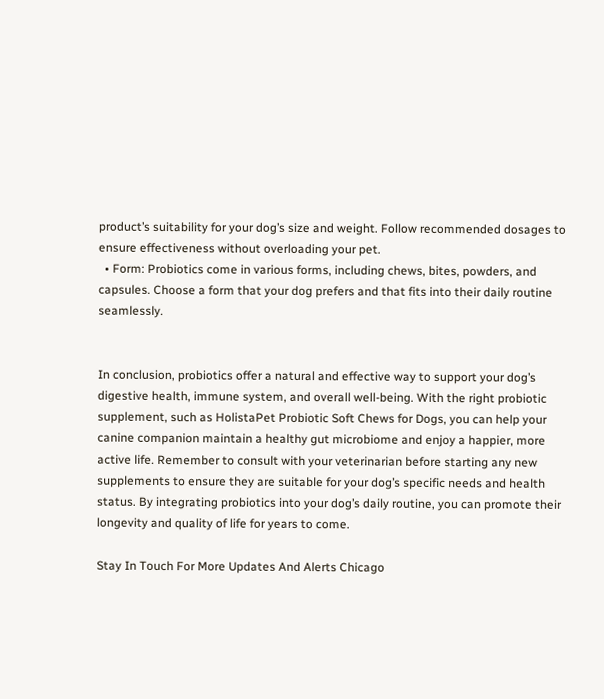product’s suitability for your dog’s size and weight. Follow recommended dosages to ensure effectiveness without overloading your pet.
  • Form: Probiotics come in various forms, including chews, bites, powders, and capsules. Choose a form that your dog prefers and that fits into their daily routine seamlessly.


In conclusion, probiotics offer a natural and effective way to support your dog’s digestive health, immune system, and overall well-being. With the right probiotic supplement, such as HolistaPet Probiotic Soft Chews for Dogs, you can help your canine companion maintain a healthy gut microbiome and enjoy a happier, more active life. Remember to consult with your veterinarian before starting any new supplements to ensure they are suitable for your dog’s specific needs and health status. By integrating probiotics into your dog’s daily routine, you can promote their longevity and quality of life for years to come.

Stay In Touch For More Updates And Alerts Chicago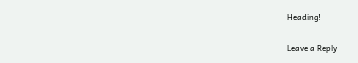Heading!

Leave a Reply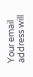Your email address will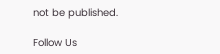not be published.

Follow Us